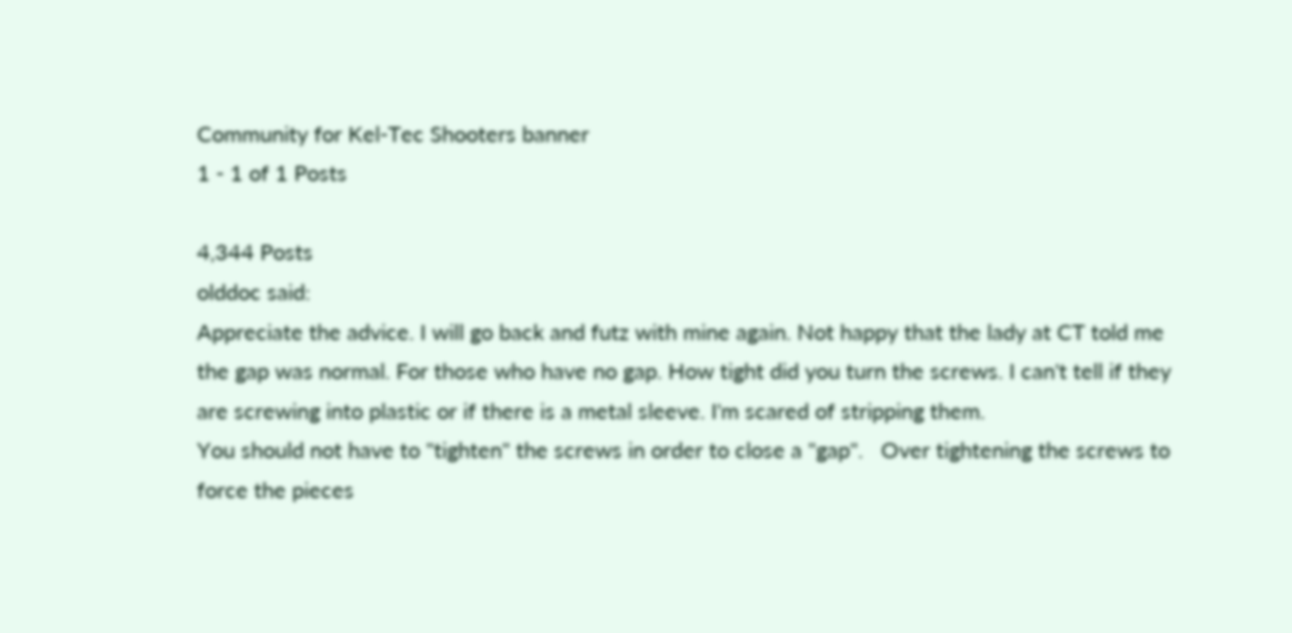Community for Kel-Tec Shooters banner
1 - 1 of 1 Posts

4,344 Posts
olddoc said:
Appreciate the advice. I will go back and futz with mine again. Not happy that the lady at CT told me the gap was normal. For those who have no gap. How tight did you turn the screws. I can't tell if they are screwing into plastic or if there is a metal sleeve. I'm scared of stripping them.
You should not have to "tighten" the screws in order to close a "gap".   Over tightening the screws to force the pieces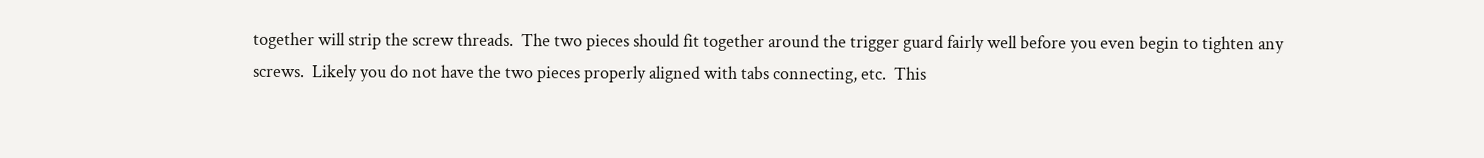together will strip the screw threads.  The two pieces should fit together around the trigger guard fairly well before you even begin to tighten any screws.  Likely you do not have the two pieces properly aligned with tabs connecting, etc.  This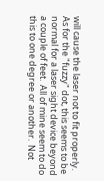will cause the laser not to fit properly.  As for the "fuzzy" dot, this seems to be normal for a laser sight device beyond a couple of feet.  All of mine seem to do this to one degree or another.  Not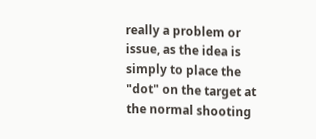really a problem or issue, as the idea is simply to place the "dot" on the target at the normal shooting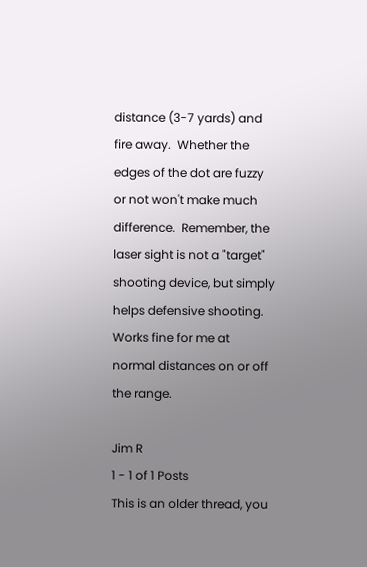distance (3-7 yards) and fire away.  Whether the edges of the dot are fuzzy or not won't make much difference.  Remember, the laser sight is not a "target" shooting device, but simply helps defensive shooting.  Works fine for me at normal distances on or off the range.

Jim R
1 - 1 of 1 Posts
This is an older thread, you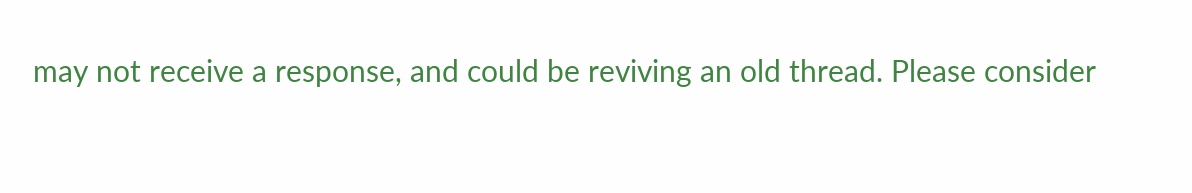may not receive a response, and could be reviving an old thread. Please consider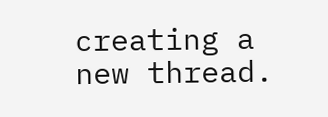creating a new thread.